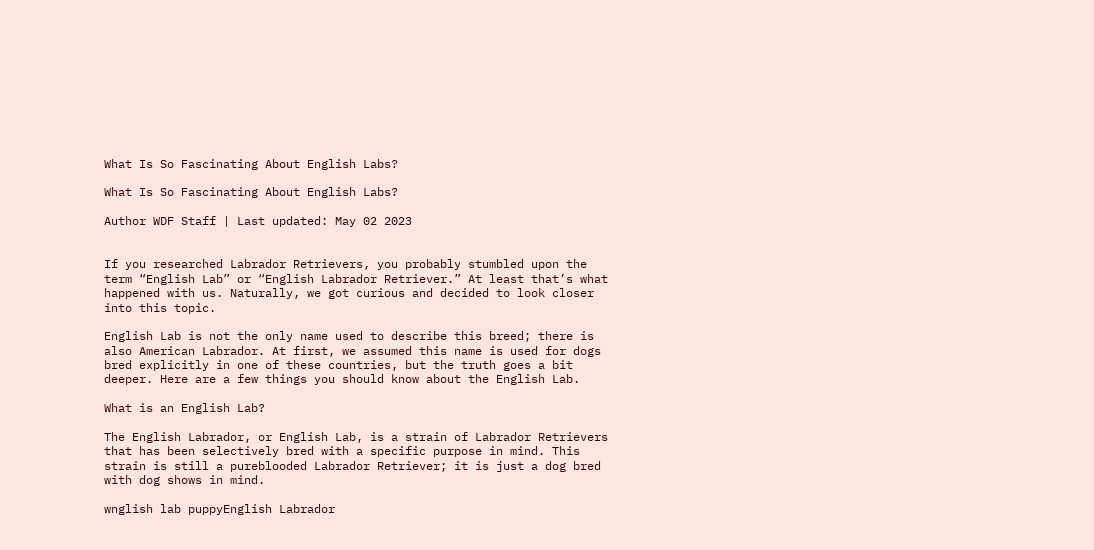What Is So Fascinating About English Labs?

What Is So Fascinating About English Labs?

Author WDF Staff | Last updated: May 02 2023


If you researched Labrador Retrievers, you probably stumbled upon the term “English Lab” or “English Labrador Retriever.” At least that’s what happened with us. Naturally, we got curious and decided to look closer into this topic.

English Lab is not the only name used to describe this breed; there is also American Labrador. At first, we assumed this name is used for dogs bred explicitly in one of these countries, but the truth goes a bit deeper. Here are a few things you should know about the English Lab.

What is an English Lab?

The English Labrador, or English Lab, is a strain of Labrador Retrievers that has been selectively bred with a specific purpose in mind. This strain is still a pureblooded Labrador Retriever; it is just a dog bred with dog shows in mind.

wnglish lab puppyEnglish Labrador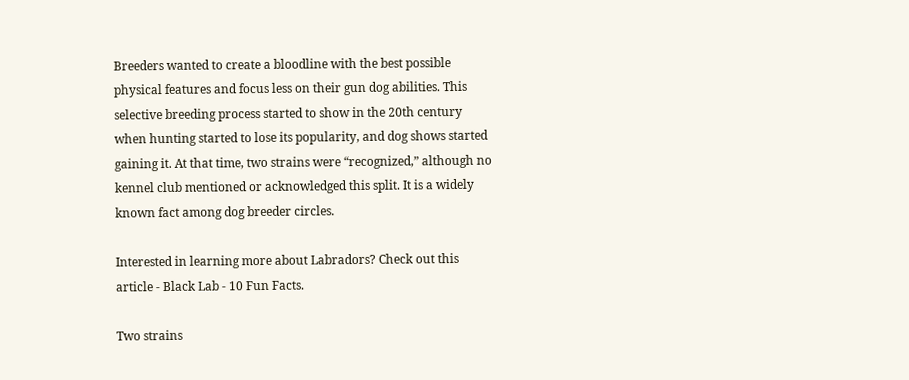Breeders wanted to create a bloodline with the best possible physical features and focus less on their gun dog abilities. This selective breeding process started to show in the 20th century when hunting started to lose its popularity, and dog shows started gaining it. At that time, two strains were “recognized,” although no kennel club mentioned or acknowledged this split. It is a widely known fact among dog breeder circles.

Interested in learning more about Labradors? Check out this article - Black Lab - 10 Fun Facts.

Two strains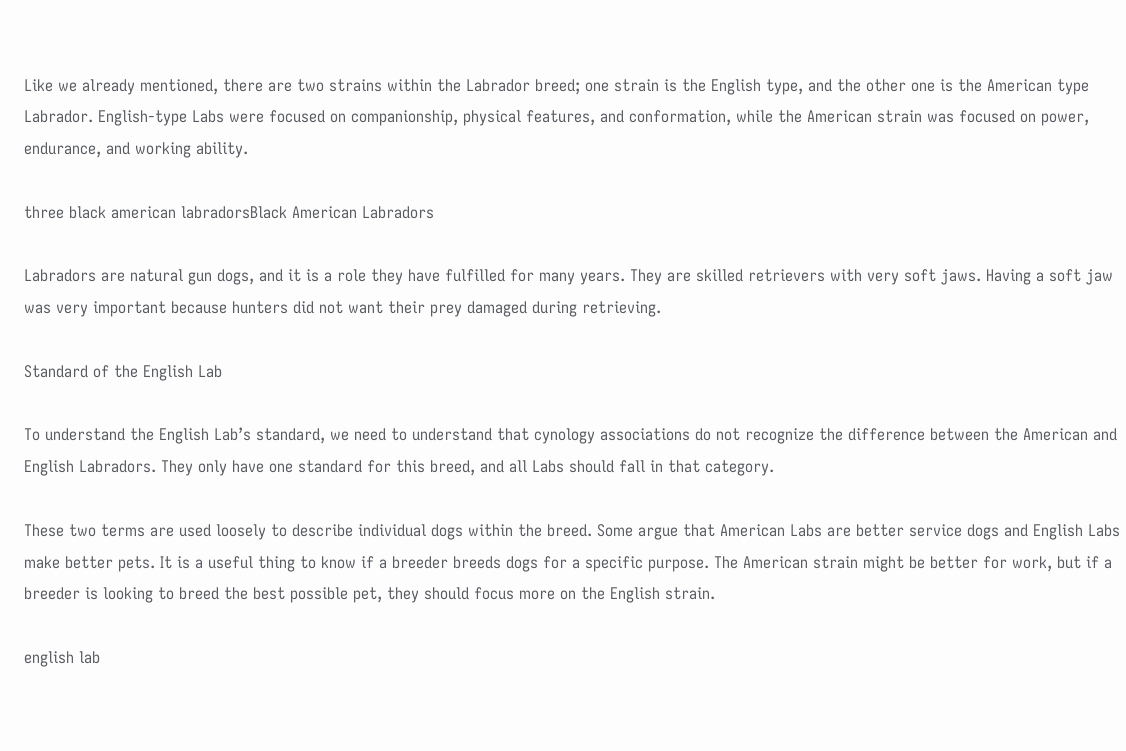Like we already mentioned, there are two strains within the Labrador breed; one strain is the English type, and the other one is the American type Labrador. English-type Labs were focused on companionship, physical features, and conformation, while the American strain was focused on power, endurance, and working ability.

three black american labradorsBlack American Labradors

Labradors are natural gun dogs, and it is a role they have fulfilled for many years. They are skilled retrievers with very soft jaws. Having a soft jaw was very important because hunters did not want their prey damaged during retrieving.

Standard of the English Lab

To understand the English Lab’s standard, we need to understand that cynology associations do not recognize the difference between the American and English Labradors. They only have one standard for this breed, and all Labs should fall in that category.

These two terms are used loosely to describe individual dogs within the breed. Some argue that American Labs are better service dogs and English Labs make better pets. It is a useful thing to know if a breeder breeds dogs for a specific purpose. The American strain might be better for work, but if a breeder is looking to breed the best possible pet, they should focus more on the English strain.

english lab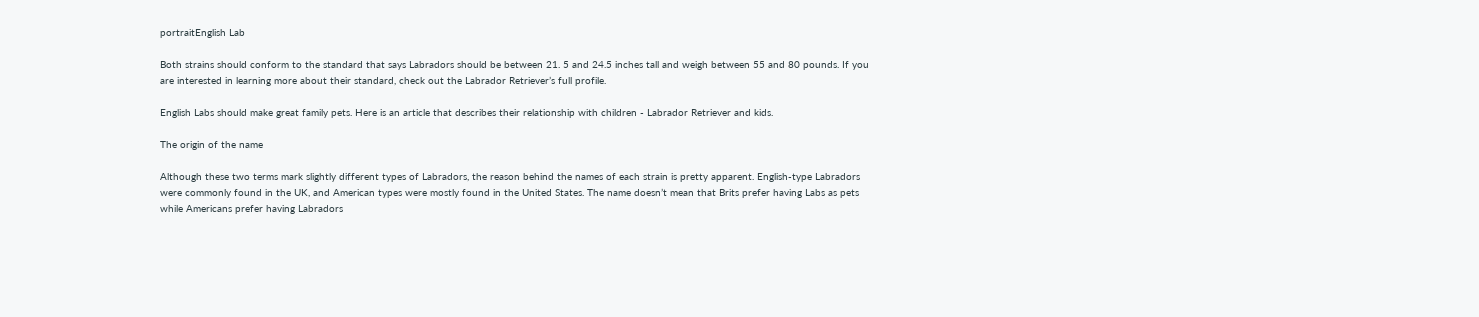portraitEnglish Lab

Both strains should conform to the standard that says Labradors should be between 21. 5 and 24.5 inches tall and weigh between 55 and 80 pounds. If you are interested in learning more about their standard, check out the Labrador Retriever’s full profile.

English Labs should make great family pets. Here is an article that describes their relationship with children - Labrador Retriever and kids.

The origin of the name

Although these two terms mark slightly different types of Labradors, the reason behind the names of each strain is pretty apparent. English-type Labradors were commonly found in the UK, and American types were mostly found in the United States. The name doesn’t mean that Brits prefer having Labs as pets while Americans prefer having Labradors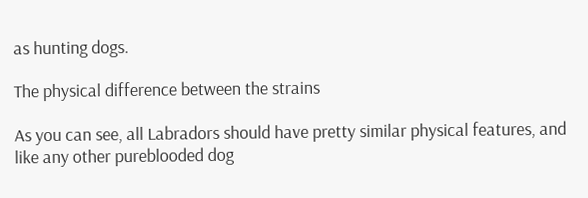as hunting dogs.

The physical difference between the strains

As you can see, all Labradors should have pretty similar physical features, and like any other pureblooded dog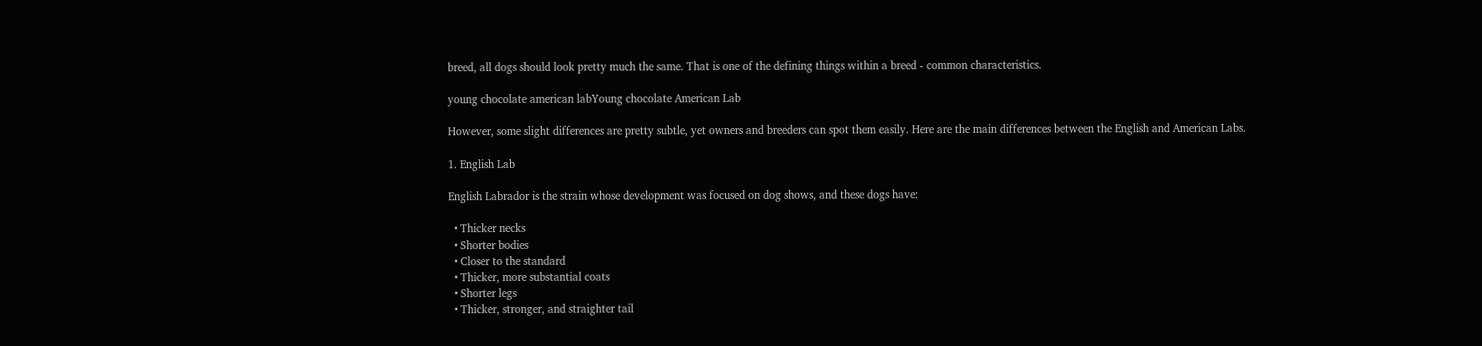breed, all dogs should look pretty much the same. That is one of the defining things within a breed - common characteristics.

young chocolate american labYoung chocolate American Lab

However, some slight differences are pretty subtle, yet owners and breeders can spot them easily. Here are the main differences between the English and American Labs.

1. English Lab

English Labrador is the strain whose development was focused on dog shows, and these dogs have:

  • Thicker necks
  • Shorter bodies
  • Closer to the standard
  • Thicker, more substantial coats
  • Shorter legs
  • Thicker, stronger, and straighter tail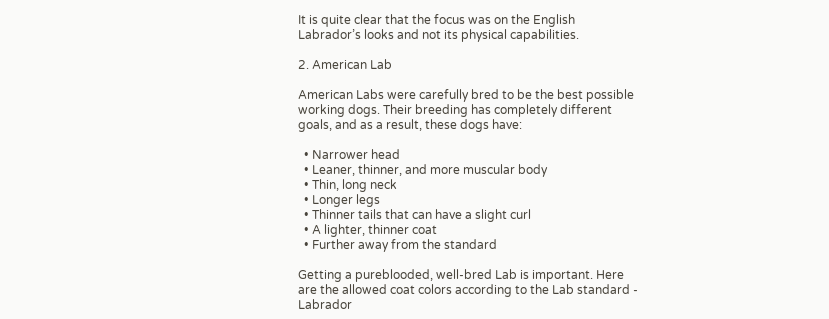It is quite clear that the focus was on the English Labrador’s looks and not its physical capabilities.

2. American Lab

American Labs were carefully bred to be the best possible working dogs. Their breeding has completely different goals, and as a result, these dogs have:

  • Narrower head
  • Leaner, thinner, and more muscular body
  • Thin, long neck
  • Longer legs
  • Thinner tails that can have a slight curl
  • A lighter, thinner coat
  • Further away from the standard

Getting a pureblooded, well-bred Lab is important. Here are the allowed coat colors according to the Lab standard - Labrador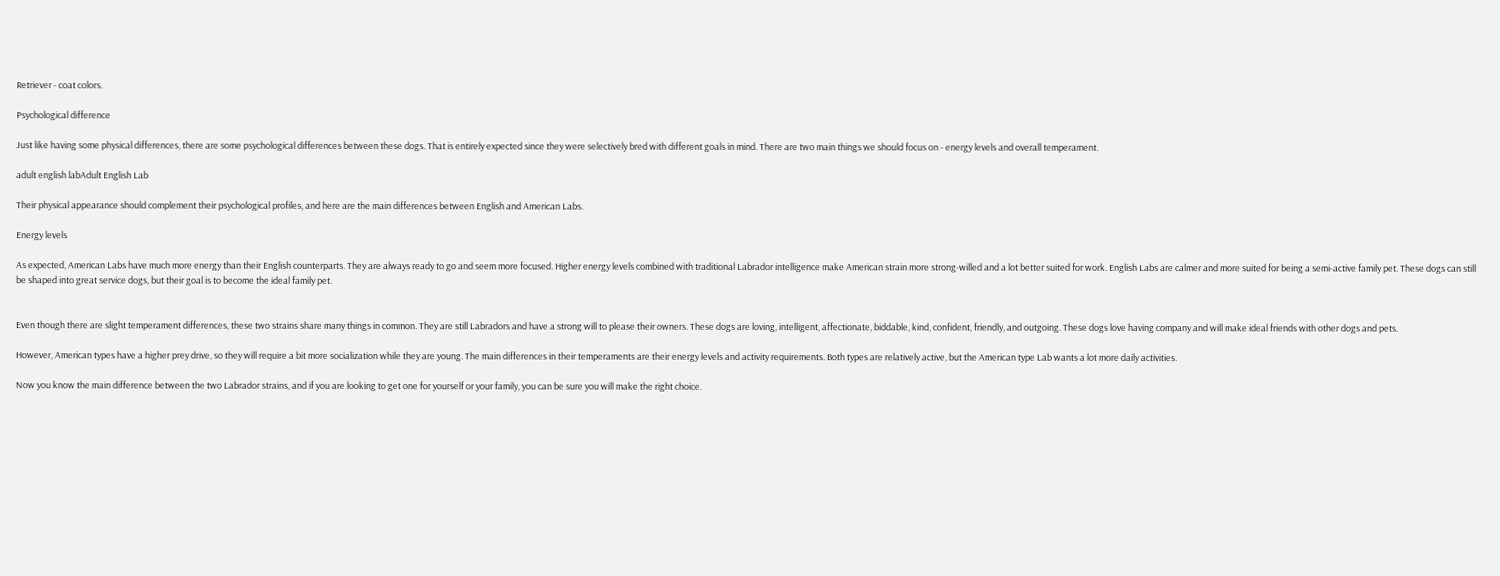Retriever - coat colors.

Psychological difference

Just like having some physical differences, there are some psychological differences between these dogs. That is entirely expected since they were selectively bred with different goals in mind. There are two main things we should focus on - energy levels and overall temperament.

adult english labAdult English Lab

Their physical appearance should complement their psychological profiles, and here are the main differences between English and American Labs.

Energy levels

As expected, American Labs have much more energy than their English counterparts. They are always ready to go and seem more focused. Higher energy levels combined with traditional Labrador intelligence make American strain more strong-willed and a lot better suited for work. English Labs are calmer and more suited for being a semi-active family pet. These dogs can still be shaped into great service dogs, but their goal is to become the ideal family pet.


Even though there are slight temperament differences, these two strains share many things in common. They are still Labradors and have a strong will to please their owners. These dogs are loving, intelligent, affectionate, biddable, kind, confident, friendly, and outgoing. These dogs love having company and will make ideal friends with other dogs and pets.

However, American types have a higher prey drive, so they will require a bit more socialization while they are young. The main differences in their temperaments are their energy levels and activity requirements. Both types are relatively active, but the American type Lab wants a lot more daily activities.

Now you know the main difference between the two Labrador strains, and if you are looking to get one for yourself or your family, you can be sure you will make the right choice.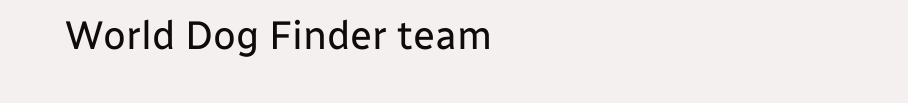World Dog Finder team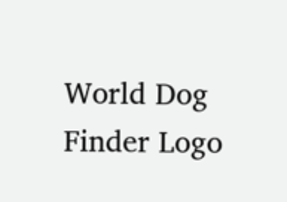World Dog Finder Logo